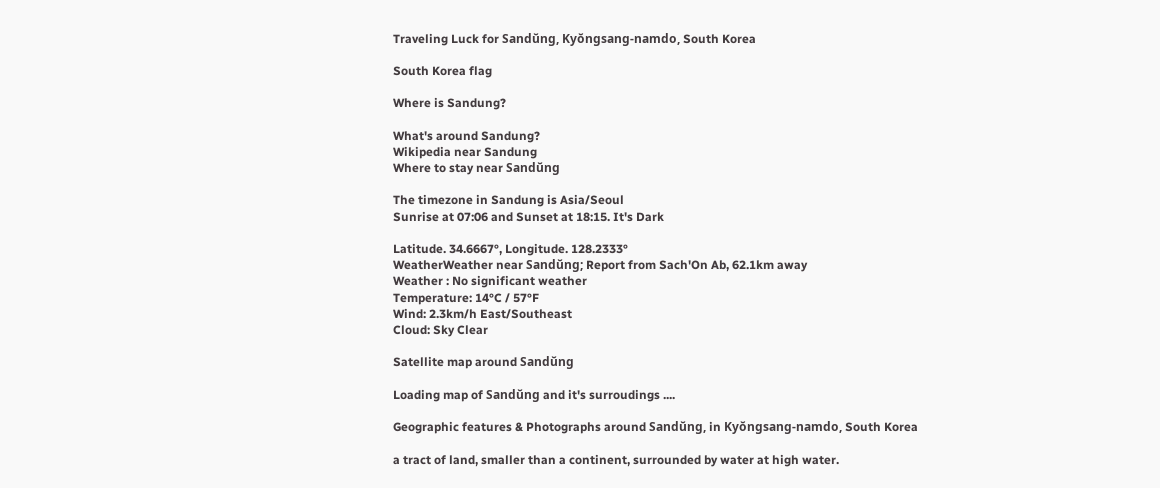Traveling Luck for Sandŭng, Kyŏngsang-namdo, South Korea

South Korea flag

Where is Sandung?

What's around Sandung?
Wikipedia near Sandung
Where to stay near Sandŭng

The timezone in Sandung is Asia/Seoul
Sunrise at 07:06 and Sunset at 18:15. It's Dark

Latitude. 34.6667°, Longitude. 128.2333°
WeatherWeather near Sandŭng; Report from Sach'On Ab, 62.1km away
Weather : No significant weather
Temperature: 14°C / 57°F
Wind: 2.3km/h East/Southeast
Cloud: Sky Clear

Satellite map around Sandŭng

Loading map of Sandŭng and it's surroudings ....

Geographic features & Photographs around Sandŭng, in Kyŏngsang-namdo, South Korea

a tract of land, smaller than a continent, surrounded by water at high water.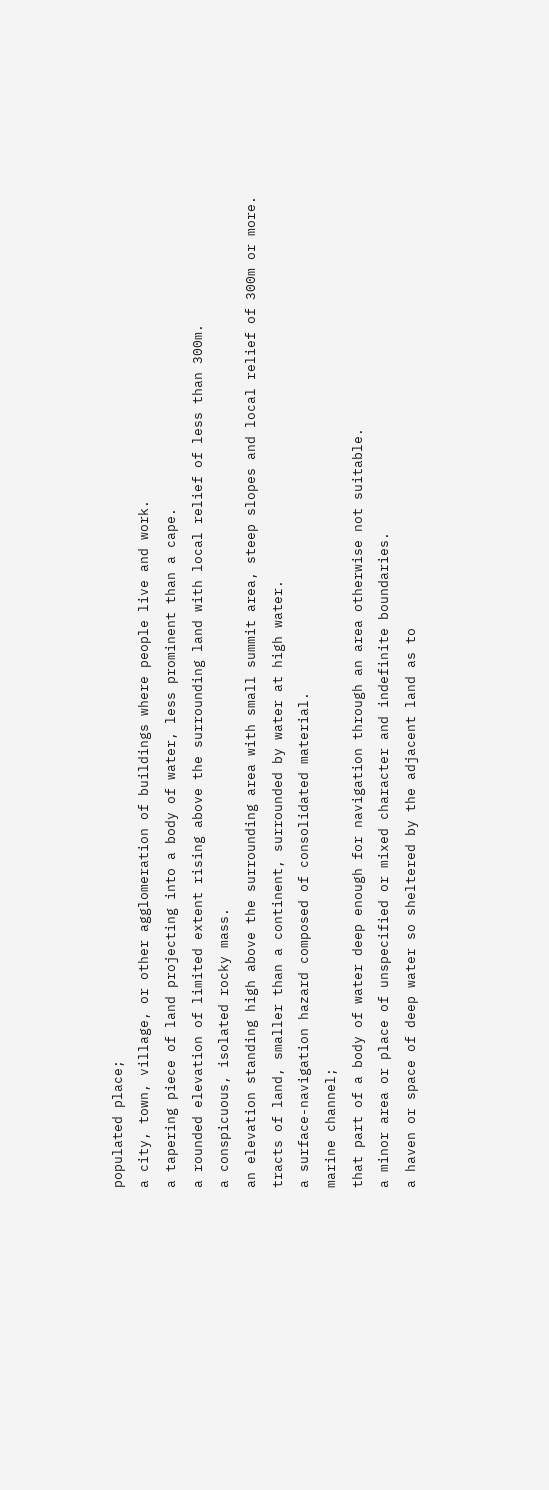populated place;
a city, town, village, or other agglomeration of buildings where people live and work.
a tapering piece of land projecting into a body of water, less prominent than a cape.
a rounded elevation of limited extent rising above the surrounding land with local relief of less than 300m.
a conspicuous, isolated rocky mass.
an elevation standing high above the surrounding area with small summit area, steep slopes and local relief of 300m or more.
tracts of land, smaller than a continent, surrounded by water at high water.
a surface-navigation hazard composed of consolidated material.
marine channel;
that part of a body of water deep enough for navigation through an area otherwise not suitable.
a minor area or place of unspecified or mixed character and indefinite boundaries.
a haven or space of deep water so sheltered by the adjacent land as to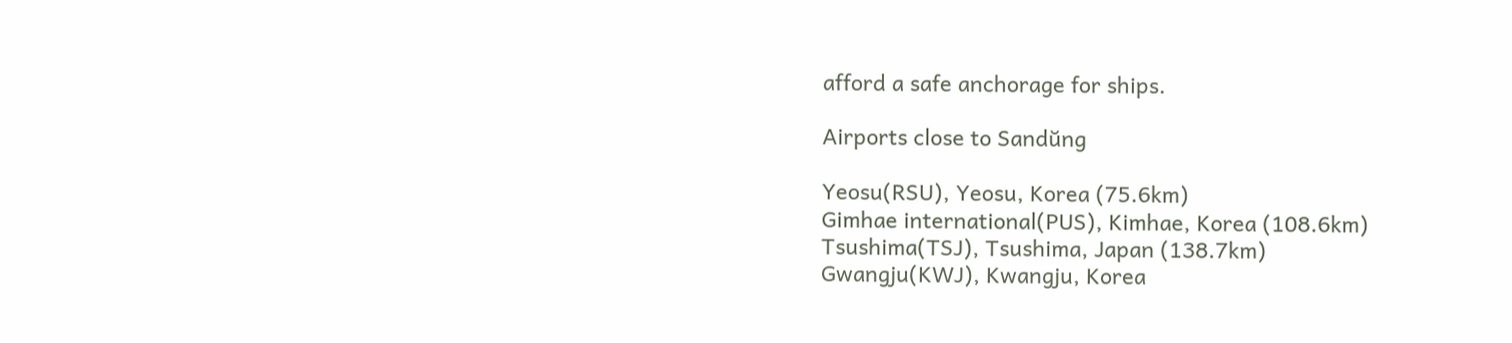afford a safe anchorage for ships.

Airports close to Sandŭng

Yeosu(RSU), Yeosu, Korea (75.6km)
Gimhae international(PUS), Kimhae, Korea (108.6km)
Tsushima(TSJ), Tsushima, Japan (138.7km)
Gwangju(KWJ), Kwangju, Korea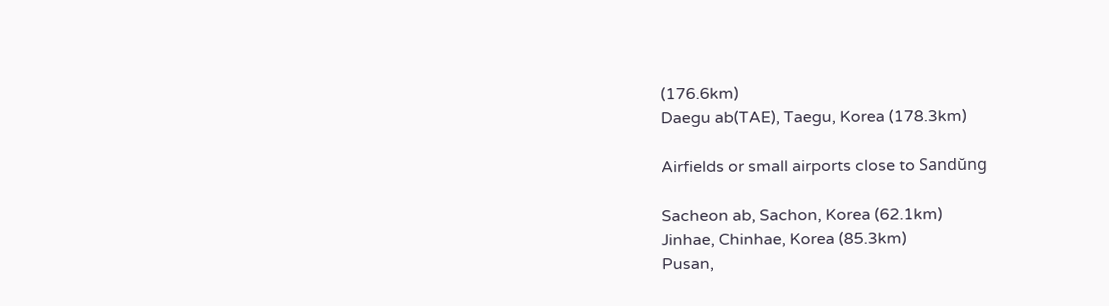(176.6km)
Daegu ab(TAE), Taegu, Korea (178.3km)

Airfields or small airports close to Sandŭng

Sacheon ab, Sachon, Korea (62.1km)
Jinhae, Chinhae, Korea (85.3km)
Pusan,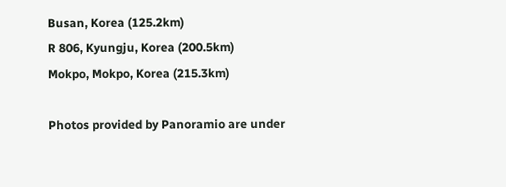Busan, Korea (125.2km)
R 806, Kyungju, Korea (200.5km)
Mokpo, Mokpo, Korea (215.3km)

Photos provided by Panoramio are under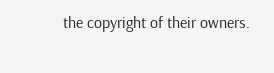the copyright of their owners.